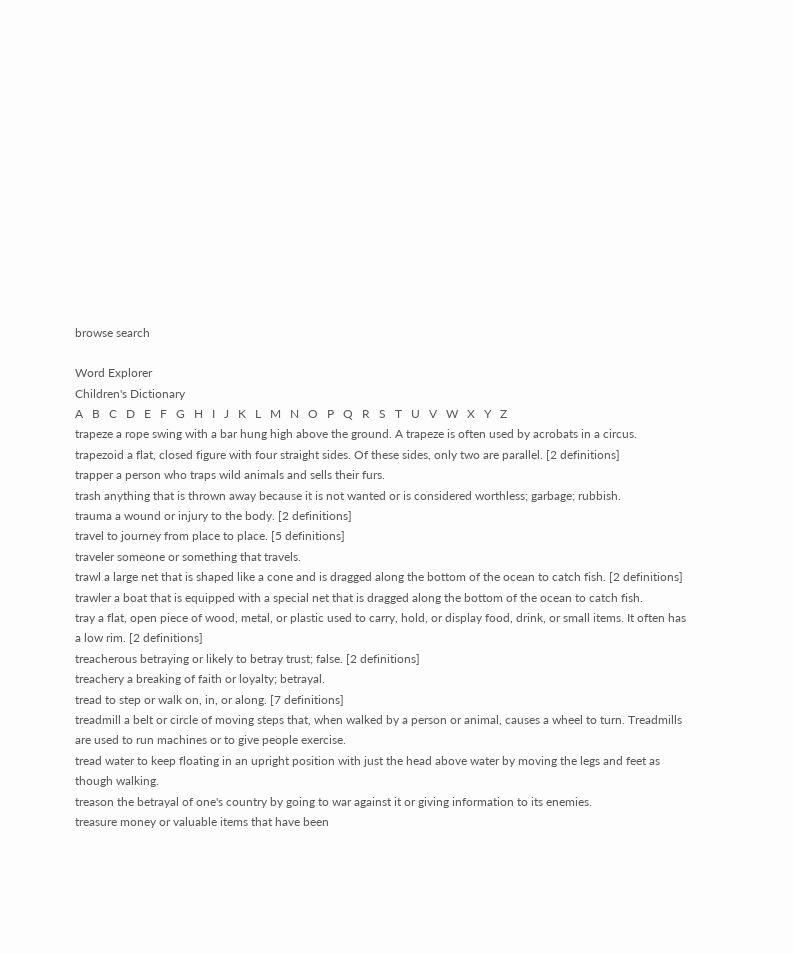browse search

Word Explorer
Children's Dictionary
A   B   C   D   E   F   G   H   I   J   K   L   M   N   O   P   Q   R   S   T   U   V   W   X   Y   Z
trapeze a rope swing with a bar hung high above the ground. A trapeze is often used by acrobats in a circus.
trapezoid a flat, closed figure with four straight sides. Of these sides, only two are parallel. [2 definitions]
trapper a person who traps wild animals and sells their furs.
trash anything that is thrown away because it is not wanted or is considered worthless; garbage; rubbish.
trauma a wound or injury to the body. [2 definitions]
travel to journey from place to place. [5 definitions]
traveler someone or something that travels.
trawl a large net that is shaped like a cone and is dragged along the bottom of the ocean to catch fish. [2 definitions]
trawler a boat that is equipped with a special net that is dragged along the bottom of the ocean to catch fish.
tray a flat, open piece of wood, metal, or plastic used to carry, hold, or display food, drink, or small items. It often has a low rim. [2 definitions]
treacherous betraying or likely to betray trust; false. [2 definitions]
treachery a breaking of faith or loyalty; betrayal.
tread to step or walk on, in, or along. [7 definitions]
treadmill a belt or circle of moving steps that, when walked by a person or animal, causes a wheel to turn. Treadmills are used to run machines or to give people exercise.
tread water to keep floating in an upright position with just the head above water by moving the legs and feet as though walking.
treason the betrayal of one's country by going to war against it or giving information to its enemies.
treasure money or valuable items that have been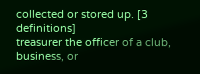collected or stored up. [3 definitions]
treasurer the officer of a club, business, or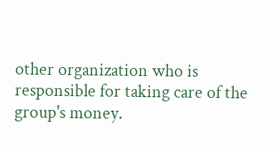other organization who is responsible for taking care of the group's money.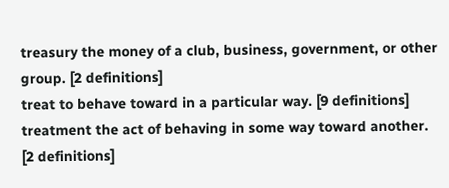treasury the money of a club, business, government, or other group. [2 definitions]
treat to behave toward in a particular way. [9 definitions]
treatment the act of behaving in some way toward another. [2 definitions]